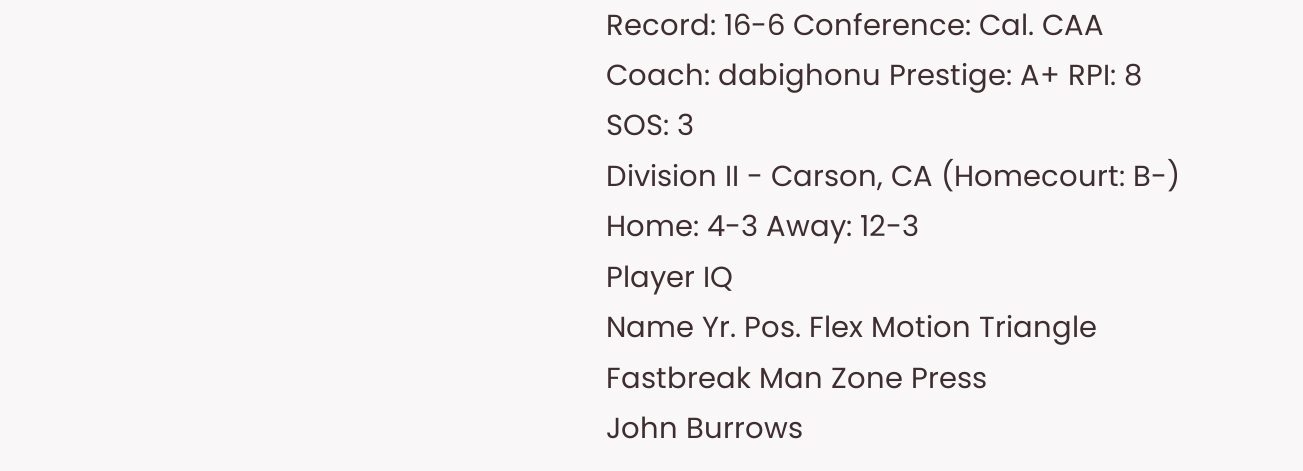Record: 16-6 Conference: Cal. CAA Coach: dabighonu Prestige: A+ RPI: 8 SOS: 3
Division II - Carson, CA (Homecourt: B-)
Home: 4-3 Away: 12-3
Player IQ
Name Yr. Pos. Flex Motion Triangle Fastbreak Man Zone Press
John Burrows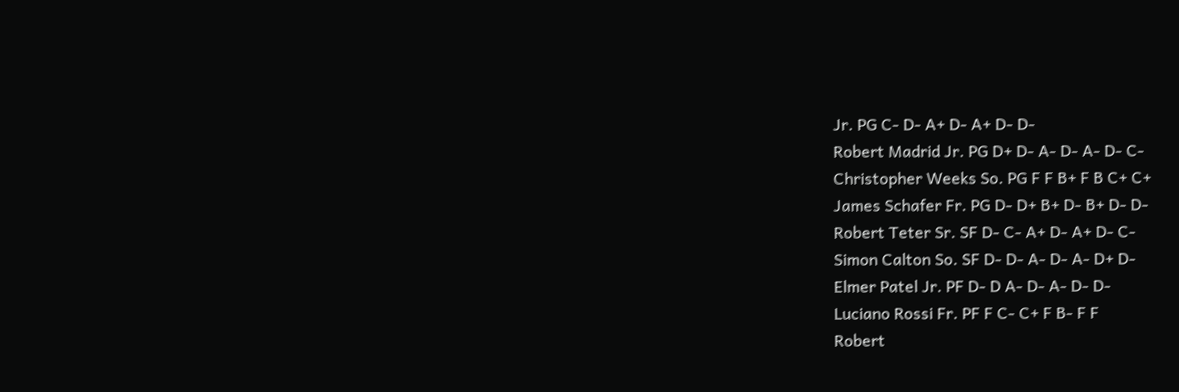Jr. PG C- D- A+ D- A+ D- D-
Robert Madrid Jr. PG D+ D- A- D- A- D- C-
Christopher Weeks So. PG F F B+ F B C+ C+
James Schafer Fr. PG D- D+ B+ D- B+ D- D-
Robert Teter Sr. SF D- C- A+ D- A+ D- C-
Simon Calton So. SF D- D- A- D- A- D+ D-
Elmer Patel Jr. PF D- D A- D- A- D- D-
Luciano Rossi Fr. PF F C- C+ F B- F F
Robert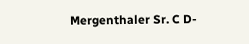Mergenthaler Sr. C D-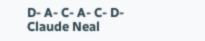D- A- C- A- C- D-
Claude Neal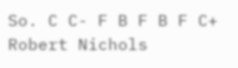So. C C- F B F B F C+
Robert Nichols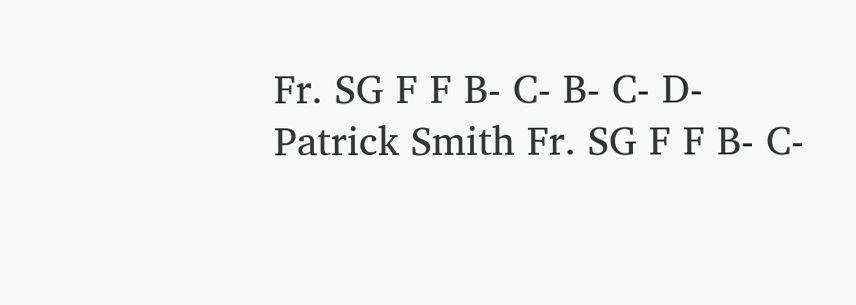Fr. SG F F B- C- B- C- D-
Patrick Smith Fr. SG F F B- C-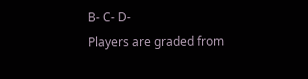B- C- D-
Players are graded from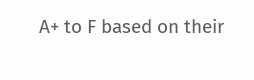A+ to F based on their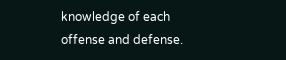knowledge of each offense and defense.